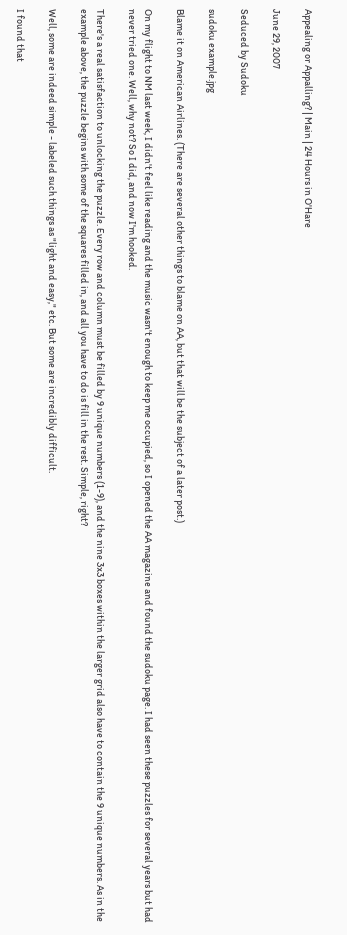Appealing or Appalling? | Main | 24 Hours in O'Hare

June 29, 2007

Seduced by Sudoku

sudoku example.jpg

Blame it on American Airlines. (There are several other things to blame on AA, but that will be the subject of a later post.)

On my flight to NM last week, I didn't feel like reading and the music wasn't enough to keep me occupied, so I opened the AA magazine and found the sudoku page. I had seen these puzzles for several years but had never tried one. Well, why not? So I did, and now I'm hooked.

There's a real satisfaction to unlocking the puzzle. Every row and column must be filled by 9 unique numbers (1-9), and the nine 3x3 boxes within the larger grid also have to contain the 9 unique numbers. As in the example above, the puzzle begins with some of the squares filled in, and all you have to do is fill in the rest. Simple, right?

Well, some are indeed simple - labeled such things as "light and easy," etc. But some are incredibly difficult.

I found that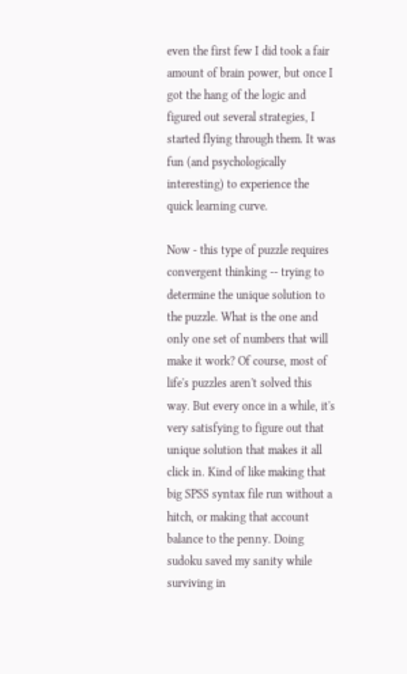even the first few I did took a fair amount of brain power, but once I got the hang of the logic and figured out several strategies, I started flying through them. It was fun (and psychologically interesting) to experience the quick learning curve.

Now - this type of puzzle requires convergent thinking -- trying to determine the unique solution to the puzzle. What is the one and only one set of numbers that will make it work? Of course, most of life's puzzles aren't solved this way. But every once in a while, it's very satisfying to figure out that unique solution that makes it all click in. Kind of like making that big SPSS syntax file run without a hitch, or making that account balance to the penny. Doing sudoku saved my sanity while surviving in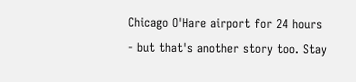Chicago O'Hare airport for 24 hours - but that's another story too. Stay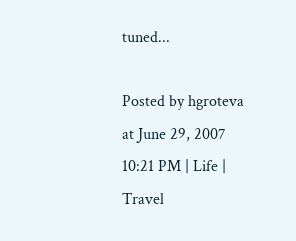tuned...

Posted by hgroteva at June 29, 2007 10:21 PM | Life | Travel